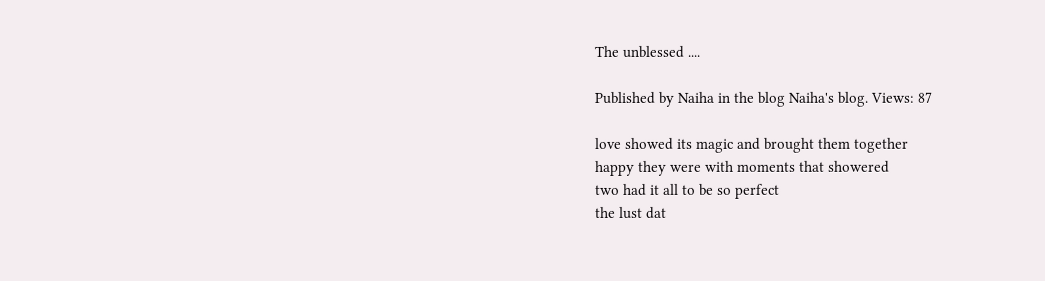The unblessed ....

Published by Naiha in the blog Naiha's blog. Views: 87

love showed its magic and brought them together
happy they were with moments that showered
two had it all to be so perfect
the lust dat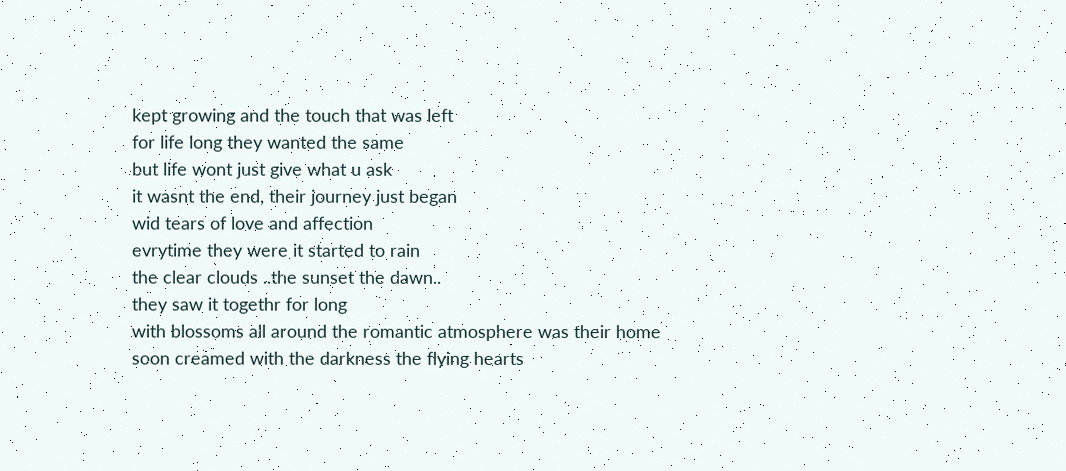kept growing and the touch that was left
for life long they wanted the same
but life wont just give what u ask
it wasnt the end, their journey just began
wid tears of love and affection
evrytime they were it started to rain
the clear clouds ..the sunset the dawn..
they saw it togethr for long
with blossoms all around the romantic atmosphere was their home
soon creamed with the darkness the flying hearts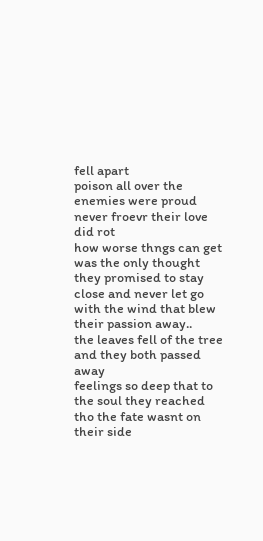fell apart
poison all over the enemies were proud
never froevr their love did rot
how worse thngs can get was the only thought
they promised to stay close and never let go
with the wind that blew their passion away..
the leaves fell of the tree and they both passed away
feelings so deep that to the soul they reached
tho the fate wasnt on their side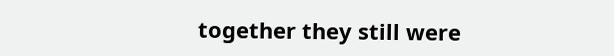together they still were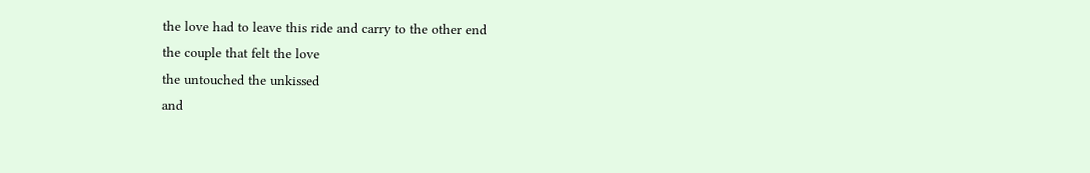the love had to leave this ride and carry to the other end
the couple that felt the love
the untouched the unkissed
and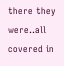there they were..all covered in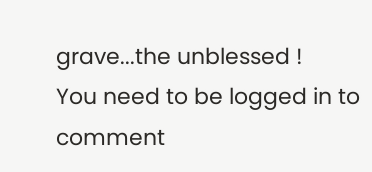grave...the unblessed !
You need to be logged in to comment